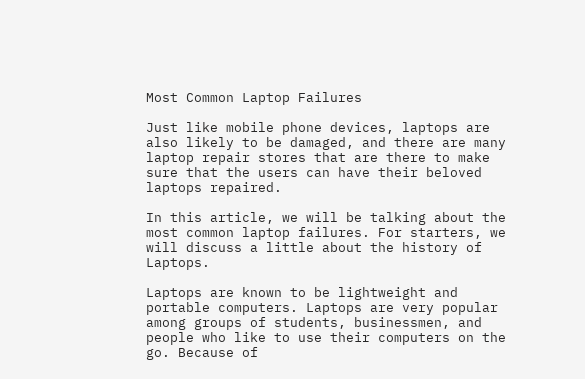Most Common Laptop Failures

Just like mobile phone devices, laptops are also likely to be damaged, and there are many laptop repair stores that are there to make sure that the users can have their beloved laptops repaired.

In this article, we will be talking about the most common laptop failures. For starters, we will discuss a little about the history of Laptops.

Laptops are known to be lightweight and portable computers. Laptops are very popular among groups of students, businessmen, and people who like to use their computers on the go. Because of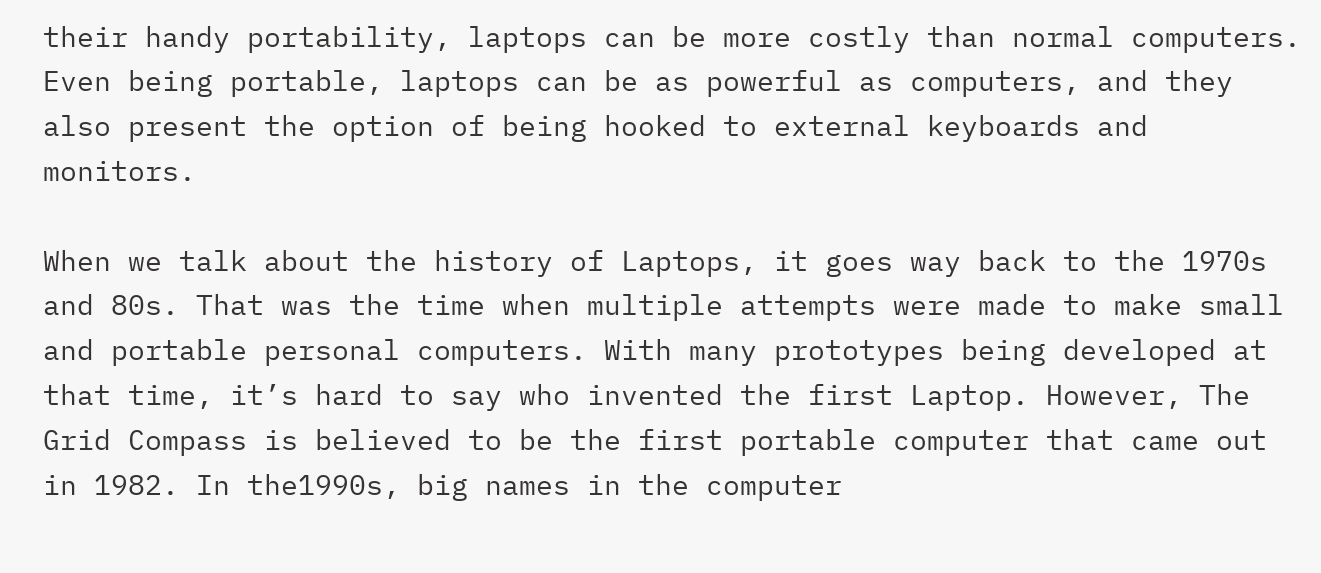their handy portability, laptops can be more costly than normal computers. Even being portable, laptops can be as powerful as computers, and they also present the option of being hooked to external keyboards and monitors.

When we talk about the history of Laptops, it goes way back to the 1970s and 80s. That was the time when multiple attempts were made to make small and portable personal computers. With many prototypes being developed at that time, it’s hard to say who invented the first Laptop. However, The Grid Compass is believed to be the first portable computer that came out in 1982. In the1990s, big names in the computer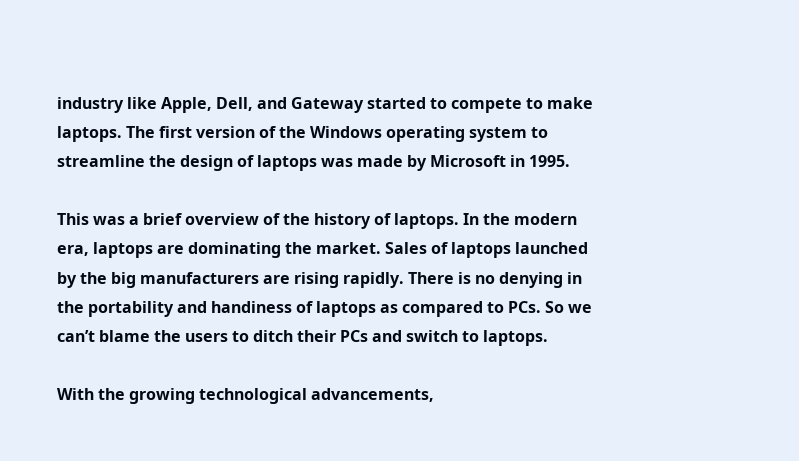industry like Apple, Dell, and Gateway started to compete to make laptops. The first version of the Windows operating system to streamline the design of laptops was made by Microsoft in 1995.

This was a brief overview of the history of laptops. In the modern era, laptops are dominating the market. Sales of laptops launched by the big manufacturers are rising rapidly. There is no denying in the portability and handiness of laptops as compared to PCs. So we can’t blame the users to ditch their PCs and switch to laptops.

With the growing technological advancements,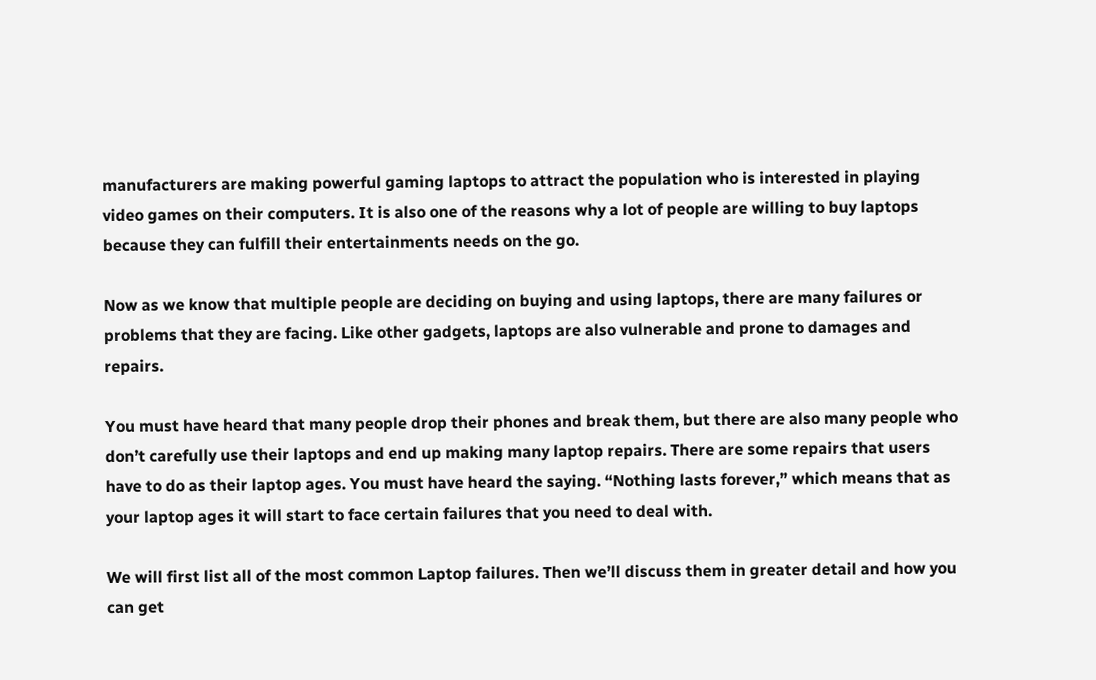manufacturers are making powerful gaming laptops to attract the population who is interested in playing video games on their computers. It is also one of the reasons why a lot of people are willing to buy laptops because they can fulfill their entertainments needs on the go.

Now as we know that multiple people are deciding on buying and using laptops, there are many failures or problems that they are facing. Like other gadgets, laptops are also vulnerable and prone to damages and repairs.

You must have heard that many people drop their phones and break them, but there are also many people who don’t carefully use their laptops and end up making many laptop repairs. There are some repairs that users have to do as their laptop ages. You must have heard the saying. “Nothing lasts forever,” which means that as your laptop ages it will start to face certain failures that you need to deal with.

We will first list all of the most common Laptop failures. Then we’ll discuss them in greater detail and how you can get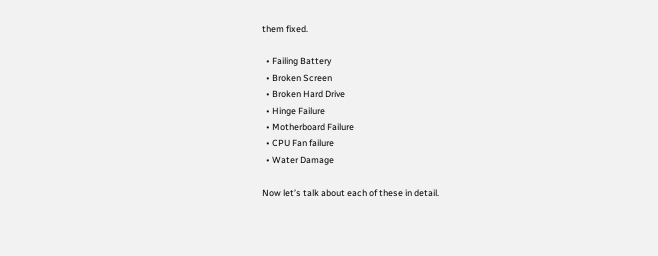them fixed.

  • Failing Battery
  • Broken Screen
  • Broken Hard Drive
  • Hinge Failure
  • Motherboard Failure
  • CPU Fan failure
  • Water Damage

Now let’s talk about each of these in detail.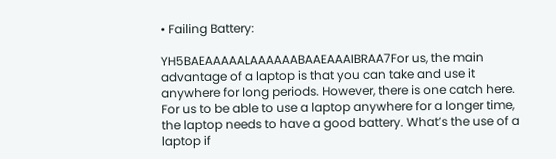• Failing Battery:

YH5BAEAAAAALAAAAAABAAEAAAIBRAA7For us, the main advantage of a laptop is that you can take and use it anywhere for long periods. However, there is one catch here. For us to be able to use a laptop anywhere for a longer time, the laptop needs to have a good battery. What’s the use of a laptop if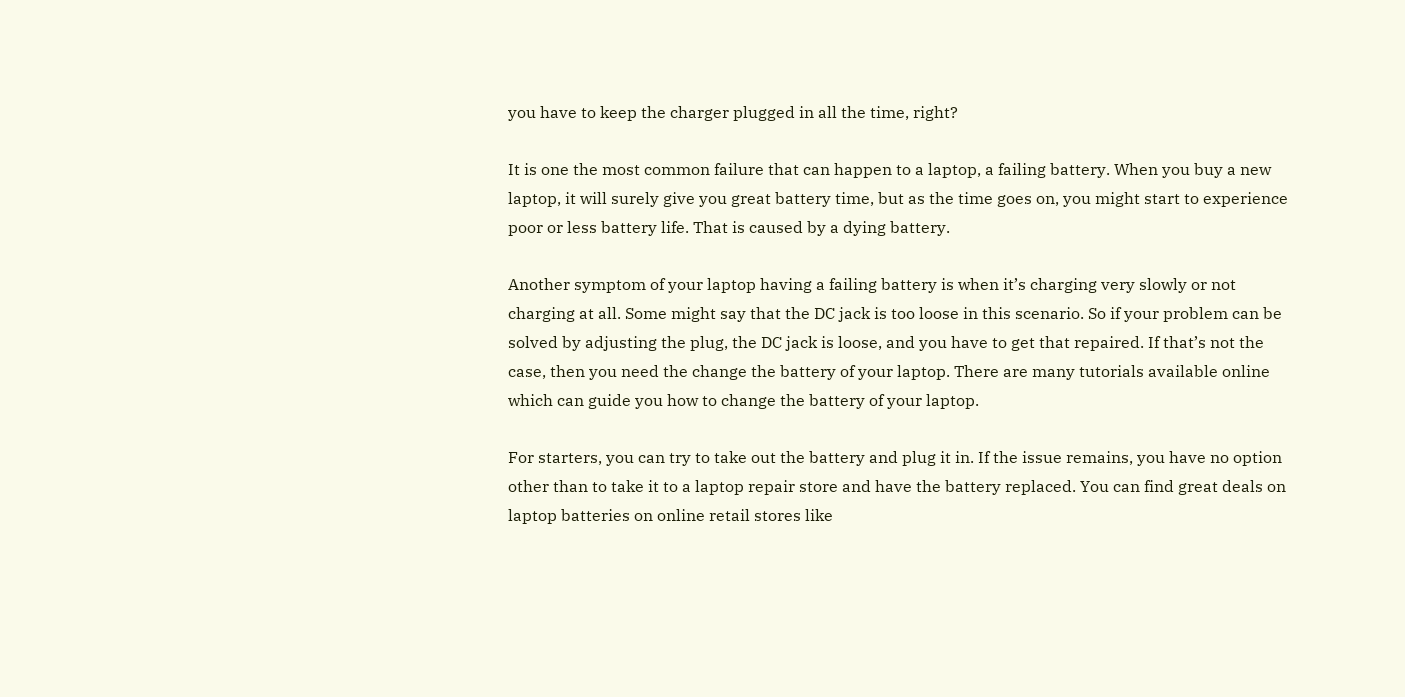you have to keep the charger plugged in all the time, right?

It is one the most common failure that can happen to a laptop, a failing battery. When you buy a new laptop, it will surely give you great battery time, but as the time goes on, you might start to experience poor or less battery life. That is caused by a dying battery.

Another symptom of your laptop having a failing battery is when it’s charging very slowly or not charging at all. Some might say that the DC jack is too loose in this scenario. So if your problem can be solved by adjusting the plug, the DC jack is loose, and you have to get that repaired. If that’s not the case, then you need the change the battery of your laptop. There are many tutorials available online which can guide you how to change the battery of your laptop.

For starters, you can try to take out the battery and plug it in. If the issue remains, you have no option other than to take it to a laptop repair store and have the battery replaced. You can find great deals on laptop batteries on online retail stores like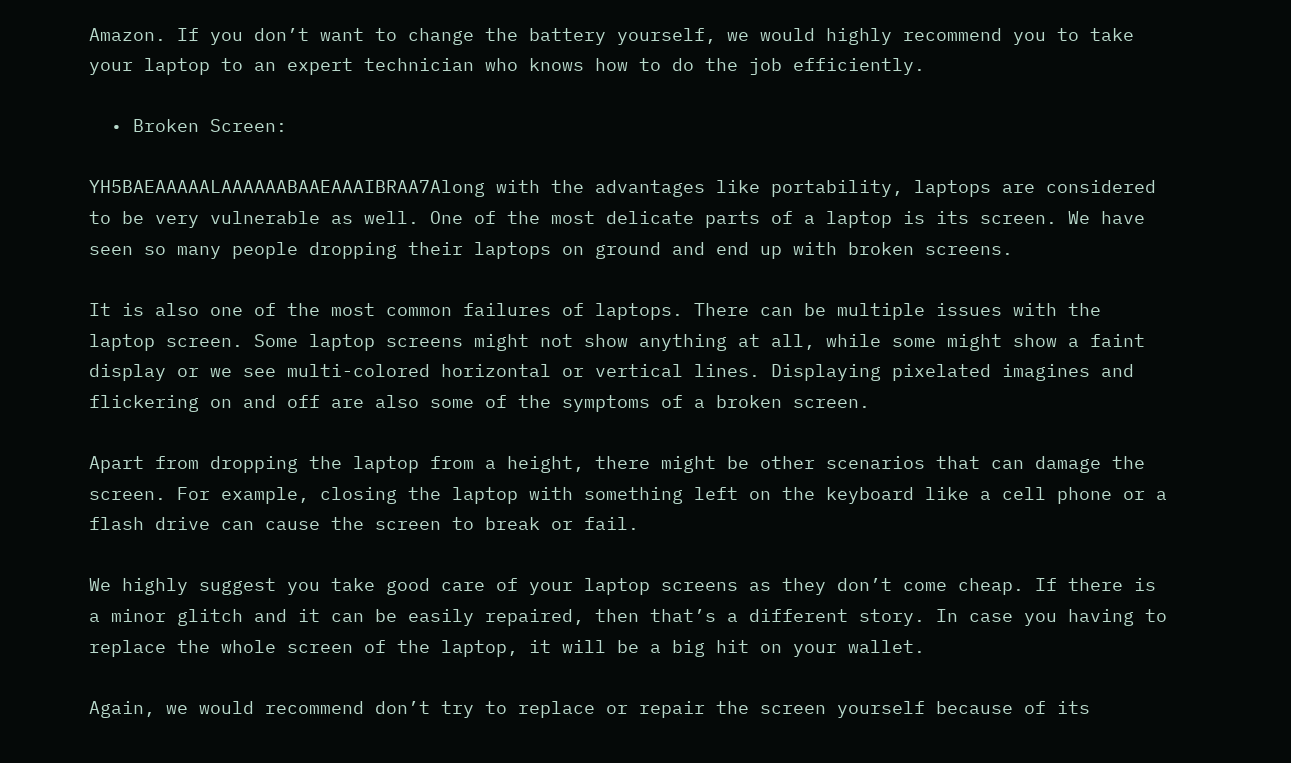Amazon. If you don’t want to change the battery yourself, we would highly recommend you to take your laptop to an expert technician who knows how to do the job efficiently.

  • Broken Screen:

YH5BAEAAAAALAAAAAABAAEAAAIBRAA7Along with the advantages like portability, laptops are considered to be very vulnerable as well. One of the most delicate parts of a laptop is its screen. We have seen so many people dropping their laptops on ground and end up with broken screens.

It is also one of the most common failures of laptops. There can be multiple issues with the laptop screen. Some laptop screens might not show anything at all, while some might show a faint display or we see multi-colored horizontal or vertical lines. Displaying pixelated imagines and flickering on and off are also some of the symptoms of a broken screen.

Apart from dropping the laptop from a height, there might be other scenarios that can damage the screen. For example, closing the laptop with something left on the keyboard like a cell phone or a flash drive can cause the screen to break or fail.

We highly suggest you take good care of your laptop screens as they don’t come cheap. If there is a minor glitch and it can be easily repaired, then that’s a different story. In case you having to replace the whole screen of the laptop, it will be a big hit on your wallet.

Again, we would recommend don’t try to replace or repair the screen yourself because of its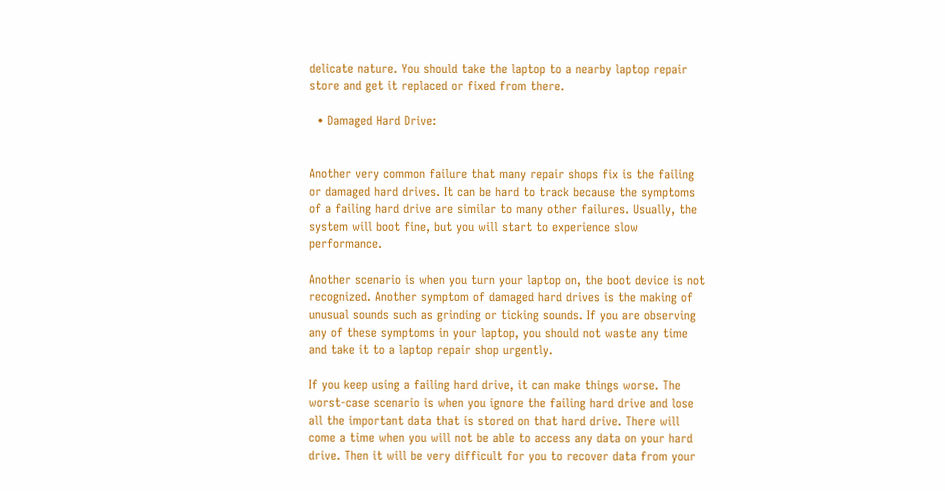delicate nature. You should take the laptop to a nearby laptop repair store and get it replaced or fixed from there.

  • Damaged Hard Drive:


Another very common failure that many repair shops fix is the failing or damaged hard drives. It can be hard to track because the symptoms of a failing hard drive are similar to many other failures. Usually, the system will boot fine, but you will start to experience slow performance.

Another scenario is when you turn your laptop on, the boot device is not recognized. Another symptom of damaged hard drives is the making of unusual sounds such as grinding or ticking sounds. If you are observing any of these symptoms in your laptop, you should not waste any time and take it to a laptop repair shop urgently.

If you keep using a failing hard drive, it can make things worse. The worst-case scenario is when you ignore the failing hard drive and lose all the important data that is stored on that hard drive. There will come a time when you will not be able to access any data on your hard drive. Then it will be very difficult for you to recover data from your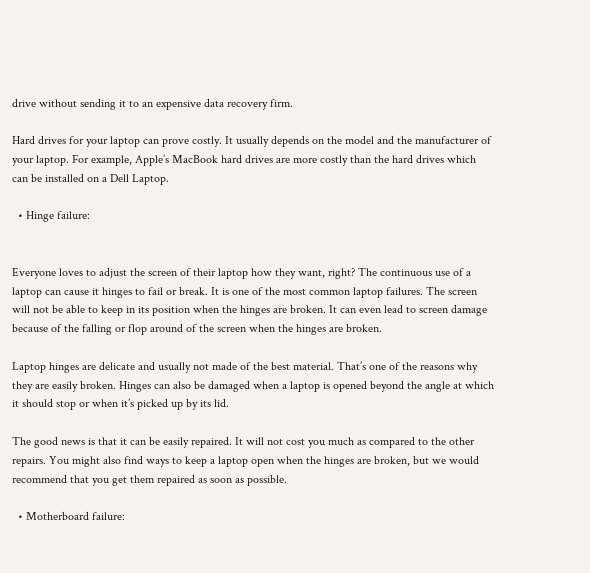drive without sending it to an expensive data recovery firm.

Hard drives for your laptop can prove costly. It usually depends on the model and the manufacturer of your laptop. For example, Apple’s MacBook hard drives are more costly than the hard drives which can be installed on a Dell Laptop.

  • Hinge failure:


Everyone loves to adjust the screen of their laptop how they want, right? The continuous use of a laptop can cause it hinges to fail or break. It is one of the most common laptop failures. The screen will not be able to keep in its position when the hinges are broken. It can even lead to screen damage because of the falling or flop around of the screen when the hinges are broken.

Laptop hinges are delicate and usually not made of the best material. That’s one of the reasons why they are easily broken. Hinges can also be damaged when a laptop is opened beyond the angle at which it should stop or when it’s picked up by its lid.

The good news is that it can be easily repaired. It will not cost you much as compared to the other repairs. You might also find ways to keep a laptop open when the hinges are broken, but we would recommend that you get them repaired as soon as possible.

  • Motherboard failure: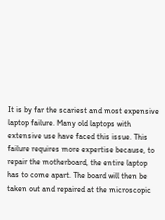It is by far the scariest and most expensive laptop failure. Many old laptops with extensive use have faced this issue. This failure requires more expertise because, to repair the motherboard, the entire laptop has to come apart. The board will then be taken out and repaired at the microscopic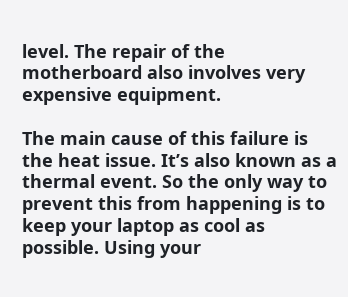level. The repair of the motherboard also involves very expensive equipment.

The main cause of this failure is the heat issue. It’s also known as a thermal event. So the only way to prevent this from happening is to keep your laptop as cool as possible. Using your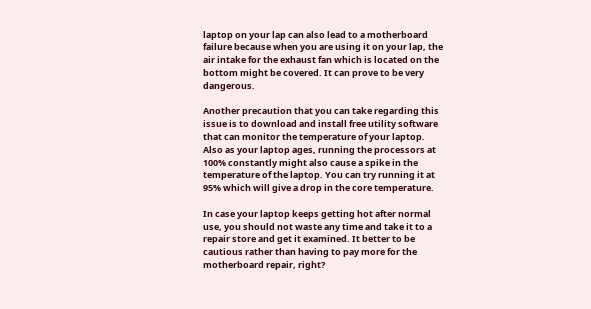laptop on your lap can also lead to a motherboard failure because when you are using it on your lap, the air intake for the exhaust fan which is located on the bottom might be covered. It can prove to be very dangerous.

Another precaution that you can take regarding this issue is to download and install free utility software that can monitor the temperature of your laptop. Also as your laptop ages, running the processors at 100% constantly might also cause a spike in the temperature of the laptop. You can try running it at 95% which will give a drop in the core temperature.

In case your laptop keeps getting hot after normal use, you should not waste any time and take it to a repair store and get it examined. It better to be cautious rather than having to pay more for the motherboard repair, right?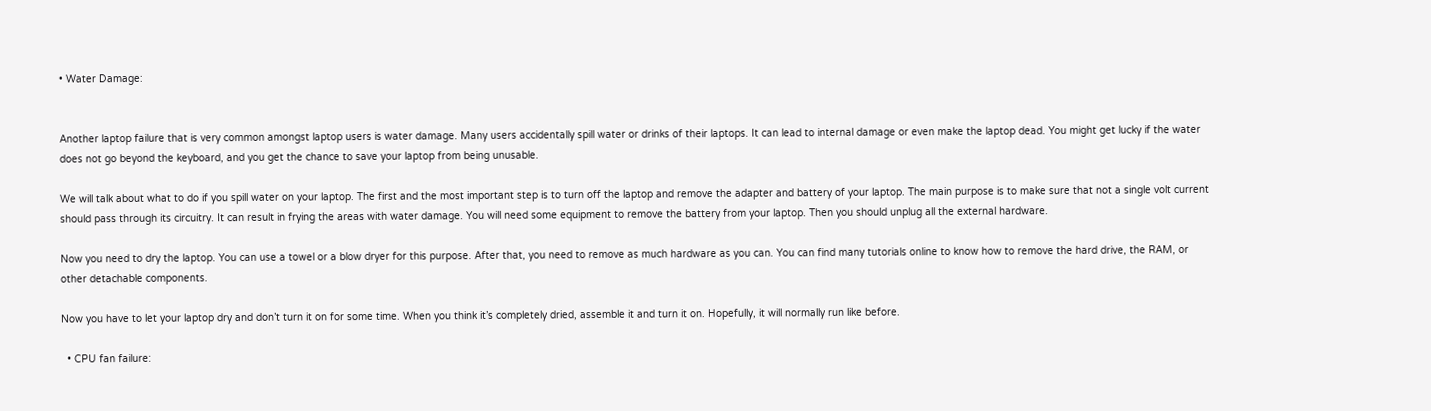• Water Damage:


Another laptop failure that is very common amongst laptop users is water damage. Many users accidentally spill water or drinks of their laptops. It can lead to internal damage or even make the laptop dead. You might get lucky if the water does not go beyond the keyboard, and you get the chance to save your laptop from being unusable.

We will talk about what to do if you spill water on your laptop. The first and the most important step is to turn off the laptop and remove the adapter and battery of your laptop. The main purpose is to make sure that not a single volt current should pass through its circuitry. It can result in frying the areas with water damage. You will need some equipment to remove the battery from your laptop. Then you should unplug all the external hardware.

Now you need to dry the laptop. You can use a towel or a blow dryer for this purpose. After that, you need to remove as much hardware as you can. You can find many tutorials online to know how to remove the hard drive, the RAM, or other detachable components.

Now you have to let your laptop dry and don’t turn it on for some time. When you think it’s completely dried, assemble it and turn it on. Hopefully, it will normally run like before.

  • CPU fan failure: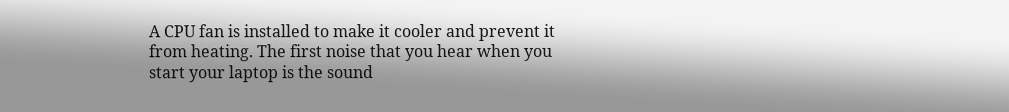A CPU fan is installed to make it cooler and prevent it from heating. The first noise that you hear when you start your laptop is the sound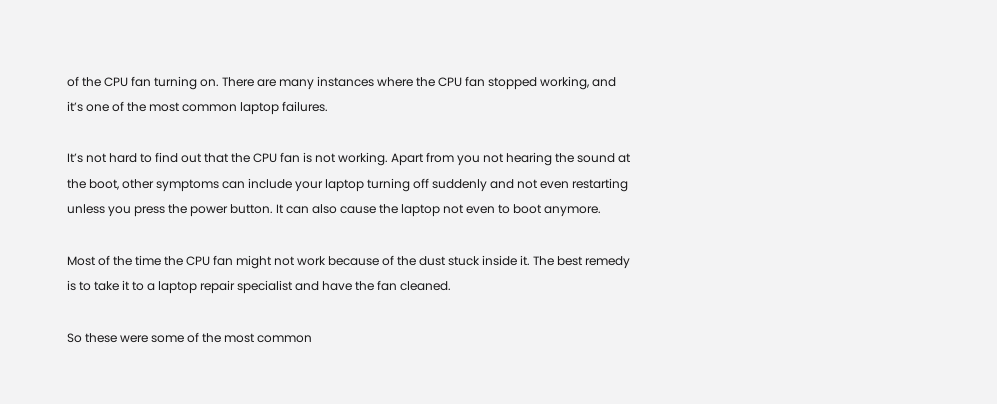of the CPU fan turning on. There are many instances where the CPU fan stopped working, and it’s one of the most common laptop failures.

It’s not hard to find out that the CPU fan is not working. Apart from you not hearing the sound at the boot, other symptoms can include your laptop turning off suddenly and not even restarting unless you press the power button. It can also cause the laptop not even to boot anymore.

Most of the time the CPU fan might not work because of the dust stuck inside it. The best remedy is to take it to a laptop repair specialist and have the fan cleaned.

So these were some of the most common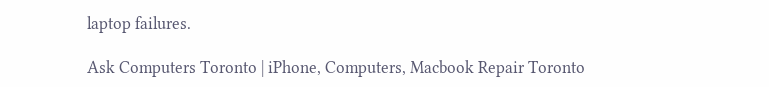laptop failures.

Ask Computers Toronto | iPhone, Computers, Macbook Repair Toronto